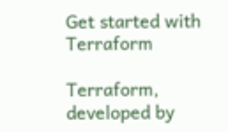Get started with Terraform

Terraform, developed by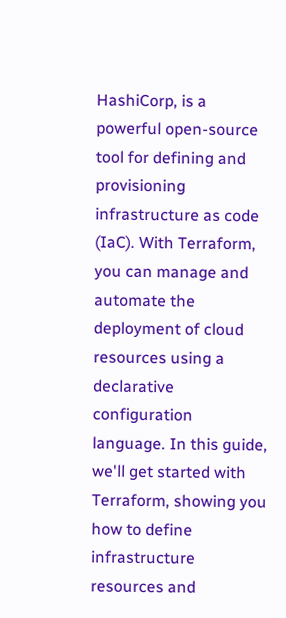HashiCorp, is a powerful open-source tool for defining and provisioning infrastructure as code (IaC). With Terraform, you can manage and automate the deployment of cloud resources using a declarative configuration language. In this guide, we'll get started with Terraform, showing you how to define infrastructure resources and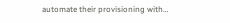automate their provisioning with…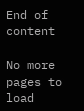End of content

No more pages to load